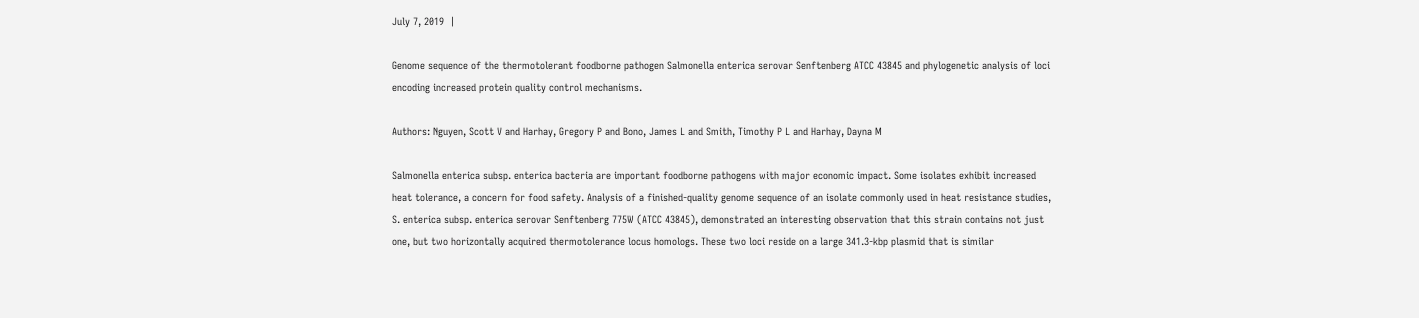July 7, 2019  |

Genome sequence of the thermotolerant foodborne pathogen Salmonella enterica serovar Senftenberg ATCC 43845 and phylogenetic analysis of loci encoding increased protein quality control mechanisms.

Authors: Nguyen, Scott V and Harhay, Gregory P and Bono, James L and Smith, Timothy P L and Harhay, Dayna M

Salmonella enterica subsp. enterica bacteria are important foodborne pathogens with major economic impact. Some isolates exhibit increased heat tolerance, a concern for food safety. Analysis of a finished-quality genome sequence of an isolate commonly used in heat resistance studies, S. enterica subsp. enterica serovar Senftenberg 775W (ATCC 43845), demonstrated an interesting observation that this strain contains not just one, but two horizontally acquired thermotolerance locus homologs. These two loci reside on a large 341.3-kbp plasmid that is similar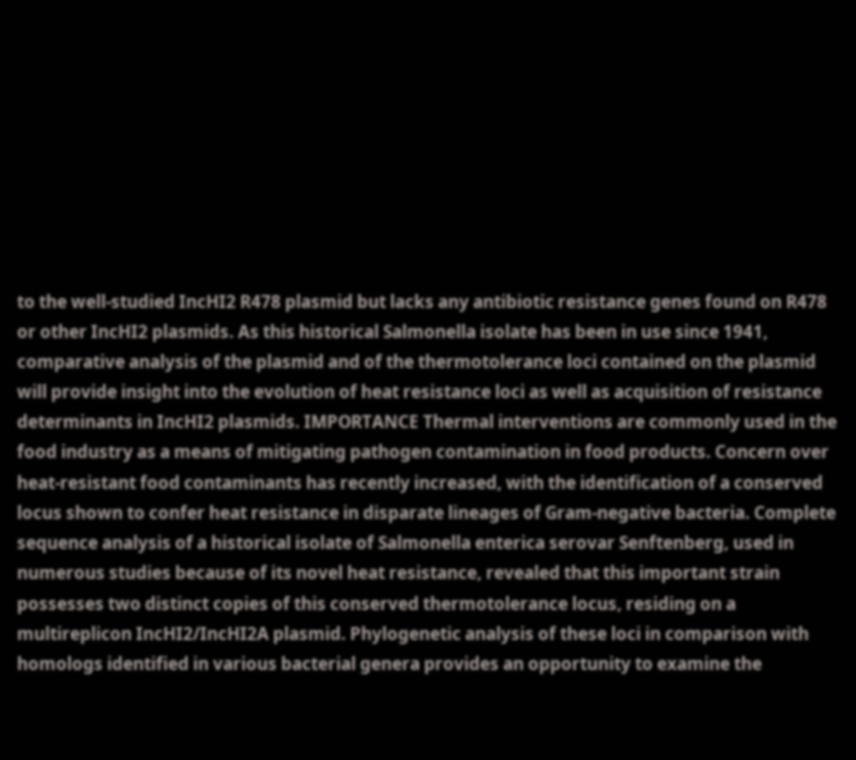to the well-studied IncHI2 R478 plasmid but lacks any antibiotic resistance genes found on R478 or other IncHI2 plasmids. As this historical Salmonella isolate has been in use since 1941, comparative analysis of the plasmid and of the thermotolerance loci contained on the plasmid will provide insight into the evolution of heat resistance loci as well as acquisition of resistance determinants in IncHI2 plasmids. IMPORTANCE Thermal interventions are commonly used in the food industry as a means of mitigating pathogen contamination in food products. Concern over heat-resistant food contaminants has recently increased, with the identification of a conserved locus shown to confer heat resistance in disparate lineages of Gram-negative bacteria. Complete sequence analysis of a historical isolate of Salmonella enterica serovar Senftenberg, used in numerous studies because of its novel heat resistance, revealed that this important strain possesses two distinct copies of this conserved thermotolerance locus, residing on a multireplicon IncHI2/IncHI2A plasmid. Phylogenetic analysis of these loci in comparison with homologs identified in various bacterial genera provides an opportunity to examine the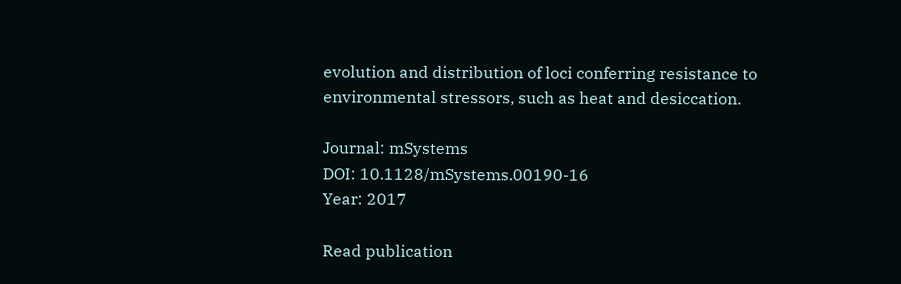evolution and distribution of loci conferring resistance to environmental stressors, such as heat and desiccation.

Journal: mSystems
DOI: 10.1128/mSystems.00190-16
Year: 2017

Read publication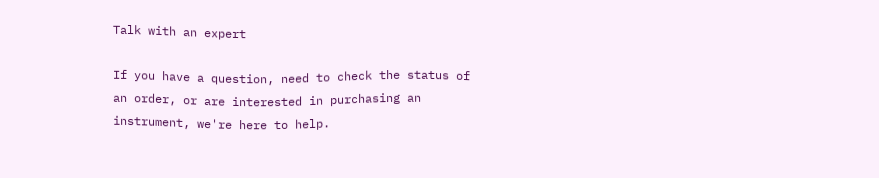Talk with an expert

If you have a question, need to check the status of an order, or are interested in purchasing an instrument, we're here to help.